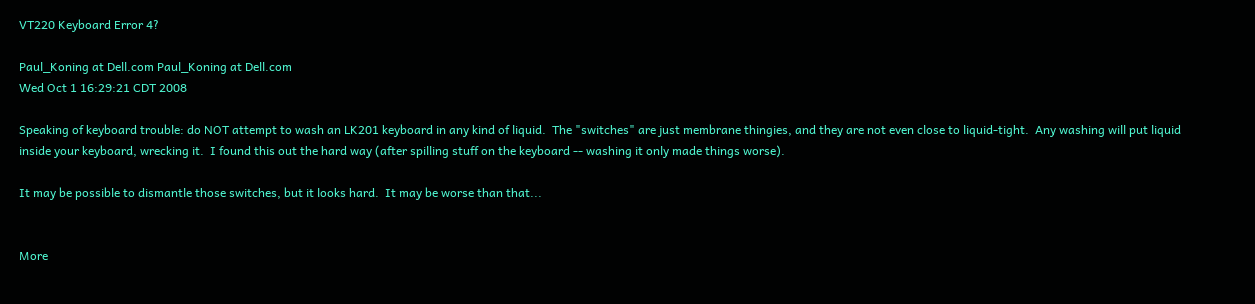VT220 Keyboard Error 4?

Paul_Koning at Dell.com Paul_Koning at Dell.com
Wed Oct 1 16:29:21 CDT 2008

Speaking of keyboard trouble: do NOT attempt to wash an LK201 keyboard in any kind of liquid.  The "switches" are just membrane thingies, and they are not even close to liquid-tight.  Any washing will put liquid inside your keyboard, wrecking it.  I found this out the hard way (after spilling stuff on the keyboard -- washing it only made things worse).

It may be possible to dismantle those switches, but it looks hard.  It may be worse than that...


More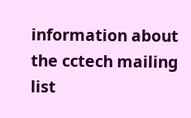information about the cctech mailing list